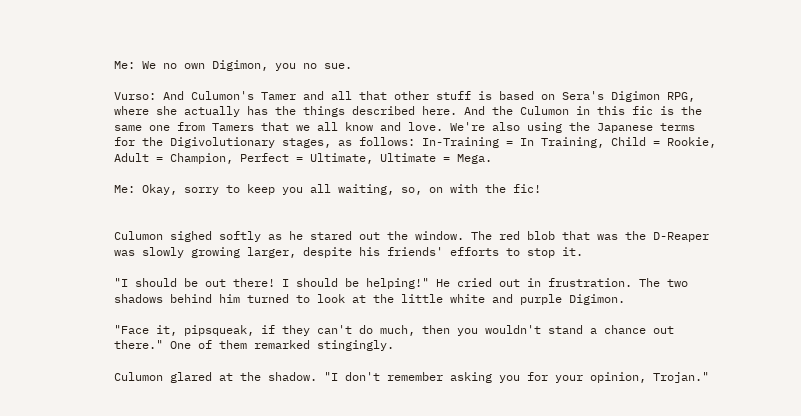Me: We no own Digimon, you no sue.

Vurso: And Culumon's Tamer and all that other stuff is based on Sera's Digimon RPG, where she actually has the things described here. And the Culumon in this fic is the same one from Tamers that we all know and love. We're also using the Japanese terms for the Digivolutionary stages, as follows: In-Training = In Training, Child = Rookie, Adult = Champion, Perfect = Ultimate, Ultimate = Mega.

Me: Okay, sorry to keep you all waiting, so, on with the fic!


Culumon sighed softly as he stared out the window. The red blob that was the D-Reaper was slowly growing larger, despite his friends' efforts to stop it.

"I should be out there! I should be helping!" He cried out in frustration. The two shadows behind him turned to look at the little white and purple Digimon.

"Face it, pipsqueak, if they can't do much, then you wouldn't stand a chance out there." One of them remarked stingingly.

Culumon glared at the shadow. "I don't remember asking you for your opinion, Trojan."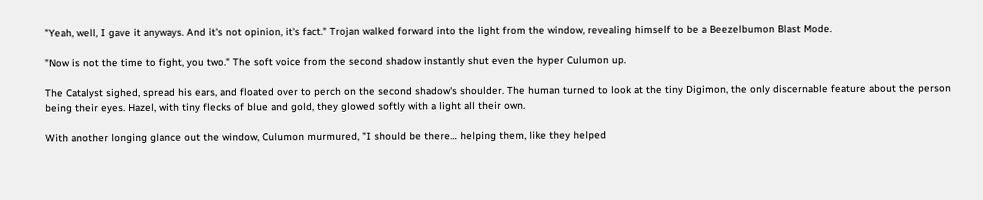"Yeah, well, I gave it anyways. And it's not opinion, it's fact." Trojan walked forward into the light from the window, revealing himself to be a Beezelbumon Blast Mode.

"Now is not the time to fight, you two." The soft voice from the second shadow instantly shut even the hyper Culumon up.

The Catalyst sighed, spread his ears, and floated over to perch on the second shadow's shoulder. The human turned to look at the tiny Digimon, the only discernable feature about the person being their eyes. Hazel, with tiny flecks of blue and gold, they glowed softly with a light all their own.

With another longing glance out the window, Culumon murmured, "I should be there… helping them, like they helped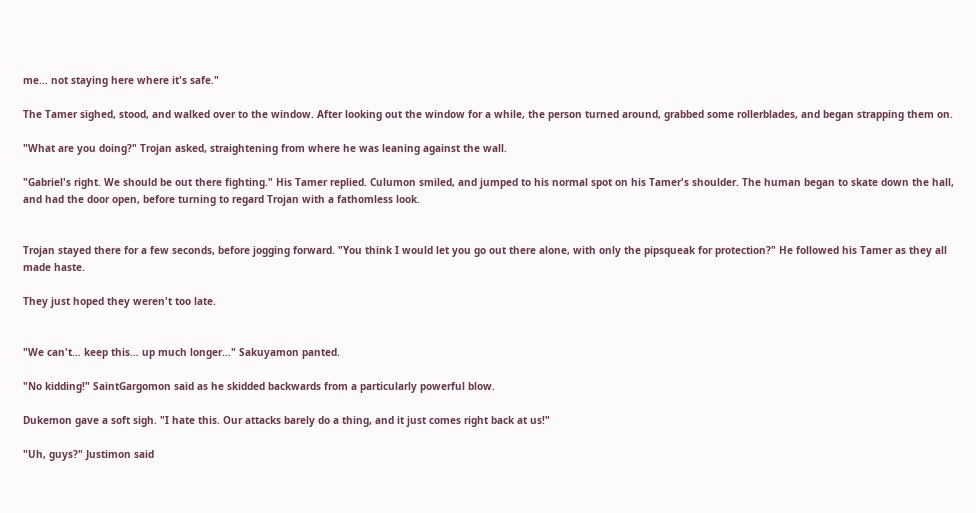me… not staying here where it's safe."

The Tamer sighed, stood, and walked over to the window. After looking out the window for a while, the person turned around, grabbed some rollerblades, and began strapping them on.

"What are you doing?" Trojan asked, straightening from where he was leaning against the wall.

"Gabriel's right. We should be out there fighting." His Tamer replied. Culumon smiled, and jumped to his normal spot on his Tamer's shoulder. The human began to skate down the hall, and had the door open, before turning to regard Trojan with a fathomless look.


Trojan stayed there for a few seconds, before jogging forward. "You think I would let you go out there alone, with only the pipsqueak for protection?" He followed his Tamer as they all made haste.

They just hoped they weren't too late.


"We can't… keep this… up much longer…" Sakuyamon panted.

"No kidding!" SaintGargomon said as he skidded backwards from a particularly powerful blow.

Dukemon gave a soft sigh. "I hate this. Our attacks barely do a thing, and it just comes right back at us!"

"Uh, guys?" Justimon said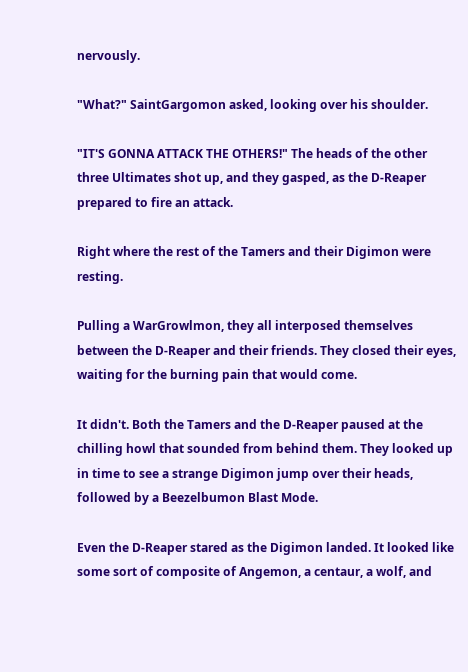nervously.

"What?" SaintGargomon asked, looking over his shoulder.

"IT'S GONNA ATTACK THE OTHERS!" The heads of the other three Ultimates shot up, and they gasped, as the D-Reaper prepared to fire an attack.

Right where the rest of the Tamers and their Digimon were resting.

Pulling a WarGrowlmon, they all interposed themselves between the D-Reaper and their friends. They closed their eyes, waiting for the burning pain that would come.

It didn't. Both the Tamers and the D-Reaper paused at the chilling howl that sounded from behind them. They looked up in time to see a strange Digimon jump over their heads, followed by a Beezelbumon Blast Mode.

Even the D-Reaper stared as the Digimon landed. It looked like some sort of composite of Angemon, a centaur, a wolf, and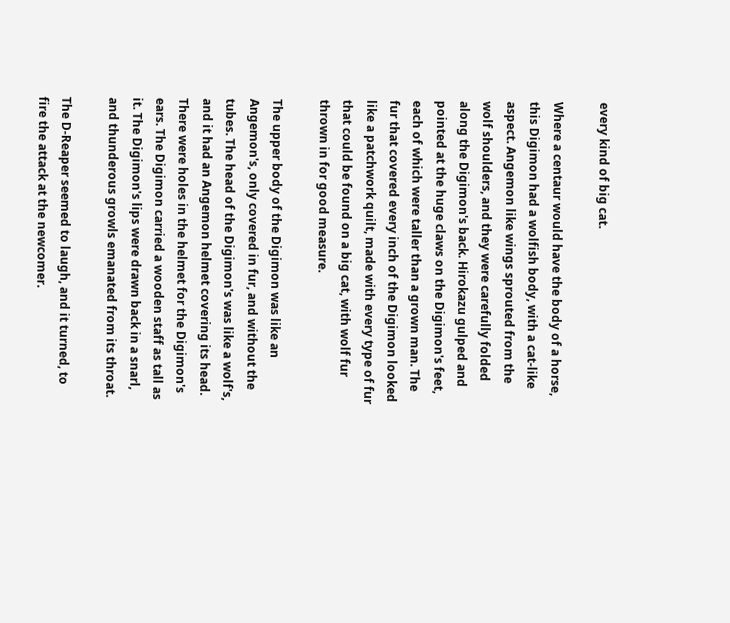every kind of big cat.

Where a centaur would have the body of a horse, this Digimon had a wolfish body, with a cat-like aspect. Angemon like wings sprouted from the wolf shoulders, and they were carefully folded along the Digimon's back. Hirokazu gulped and pointed at the huge claws on the Digimon's feet, each of which were taller than a grown man. The fur that covered every inch of the Digimon looked like a patchwork quilt, made with every type of fur that could be found on a big cat, with wolf fur thrown in for good measure.

The upper body of the Digimon was like an Angemon's, only covered in fur, and without the tubes. The head of the Digimon's was like a wolf's, and it had an Angemon helmet covering its head. There were holes in the helmet for the Digimon's ears. The Digimon carried a wooden staff as tall as it. The Digimon's lips were drawn back in a snarl, and thunderous growls emanated from its throat.

The D-Reaper seemed to laugh, and it turned, to fire the attack at the newcomer.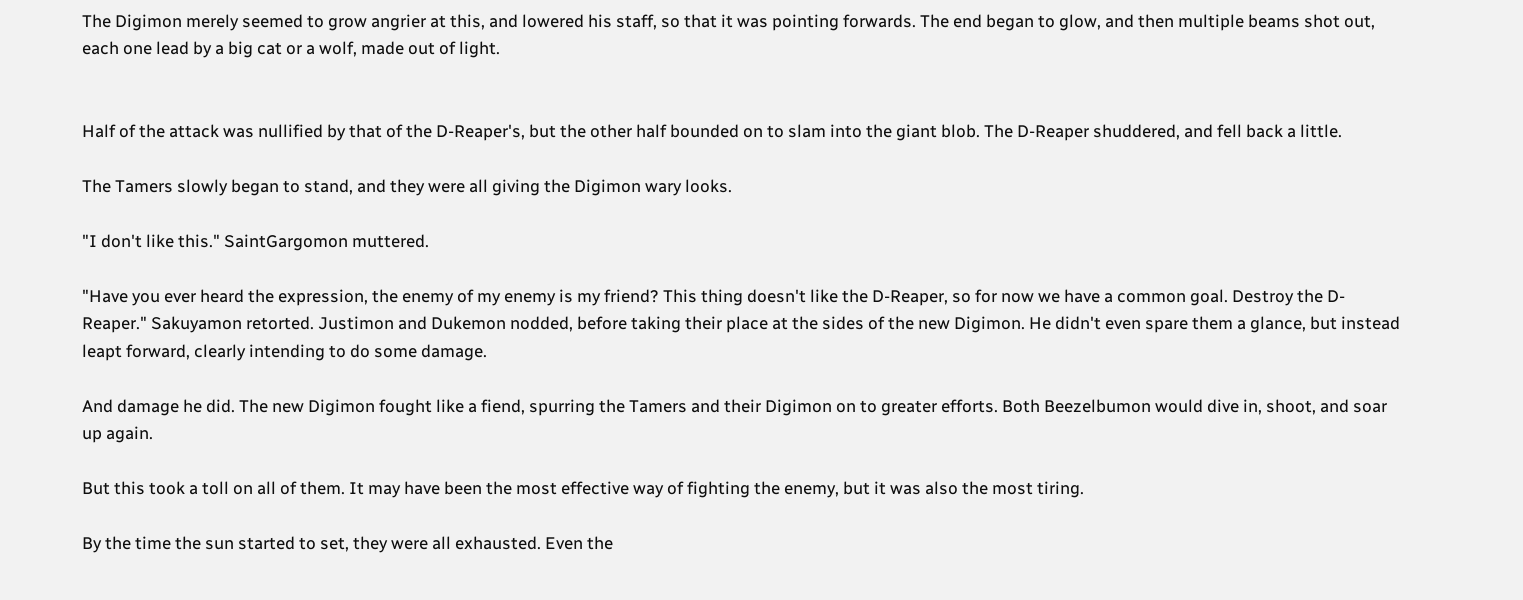The Digimon merely seemed to grow angrier at this, and lowered his staff, so that it was pointing forwards. The end began to glow, and then multiple beams shot out, each one lead by a big cat or a wolf, made out of light.


Half of the attack was nullified by that of the D-Reaper's, but the other half bounded on to slam into the giant blob. The D-Reaper shuddered, and fell back a little.

The Tamers slowly began to stand, and they were all giving the Digimon wary looks.

"I don't like this." SaintGargomon muttered.

"Have you ever heard the expression, the enemy of my enemy is my friend? This thing doesn't like the D-Reaper, so for now we have a common goal. Destroy the D-Reaper." Sakuyamon retorted. Justimon and Dukemon nodded, before taking their place at the sides of the new Digimon. He didn't even spare them a glance, but instead leapt forward, clearly intending to do some damage.

And damage he did. The new Digimon fought like a fiend, spurring the Tamers and their Digimon on to greater efforts. Both Beezelbumon would dive in, shoot, and soar up again.

But this took a toll on all of them. It may have been the most effective way of fighting the enemy, but it was also the most tiring.

By the time the sun started to set, they were all exhausted. Even the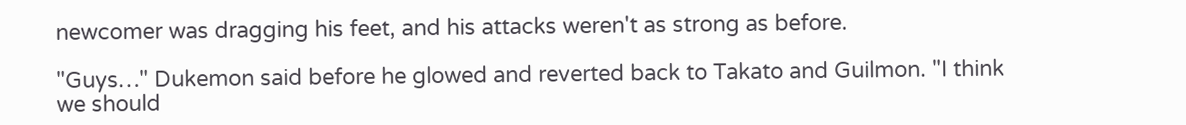newcomer was dragging his feet, and his attacks weren't as strong as before.

"Guys…" Dukemon said before he glowed and reverted back to Takato and Guilmon. "I think we should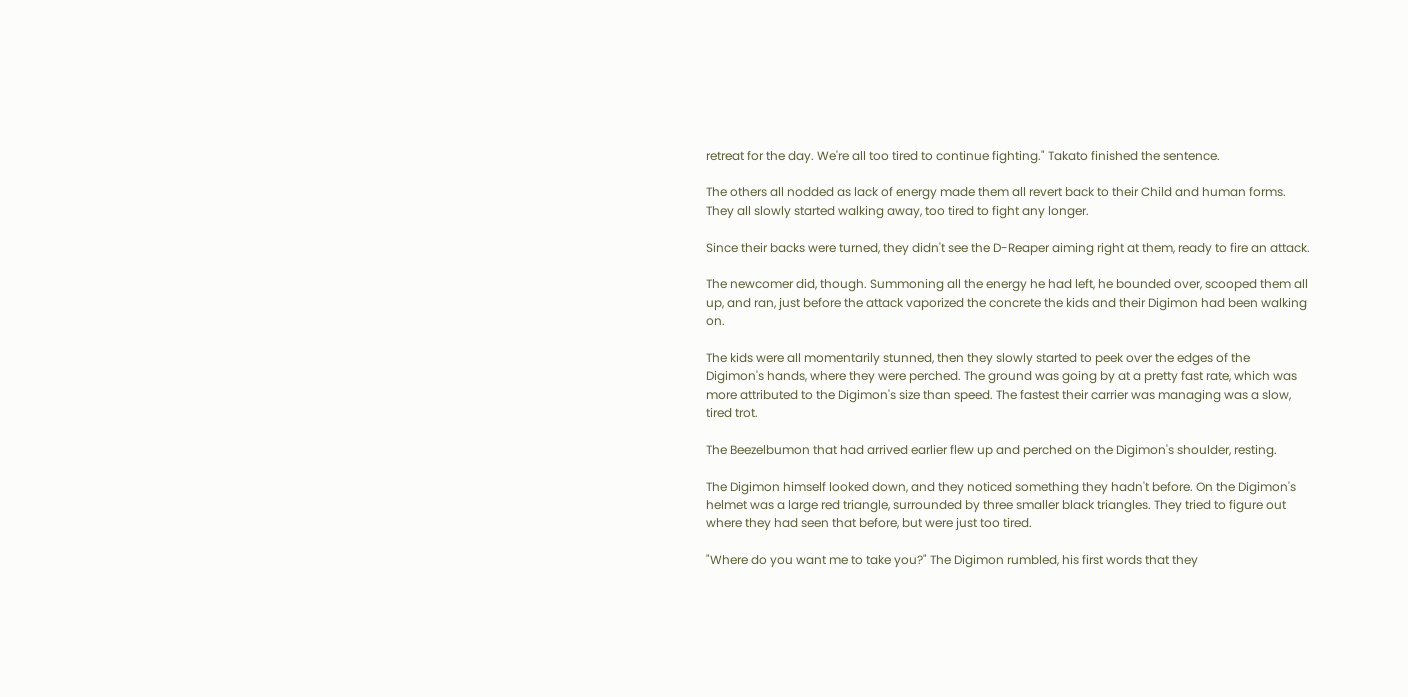retreat for the day. We're all too tired to continue fighting." Takato finished the sentence.

The others all nodded as lack of energy made them all revert back to their Child and human forms. They all slowly started walking away, too tired to fight any longer.

Since their backs were turned, they didn't see the D-Reaper aiming right at them, ready to fire an attack.

The newcomer did, though. Summoning all the energy he had left, he bounded over, scooped them all up, and ran, just before the attack vaporized the concrete the kids and their Digimon had been walking on.

The kids were all momentarily stunned, then they slowly started to peek over the edges of the Digimon's hands, where they were perched. The ground was going by at a pretty fast rate, which was more attributed to the Digimon's size than speed. The fastest their carrier was managing was a slow, tired trot.

The Beezelbumon that had arrived earlier flew up and perched on the Digimon's shoulder, resting.

The Digimon himself looked down, and they noticed something they hadn't before. On the Digimon's helmet was a large red triangle, surrounded by three smaller black triangles. They tried to figure out where they had seen that before, but were just too tired.

"Where do you want me to take you?" The Digimon rumbled, his first words that they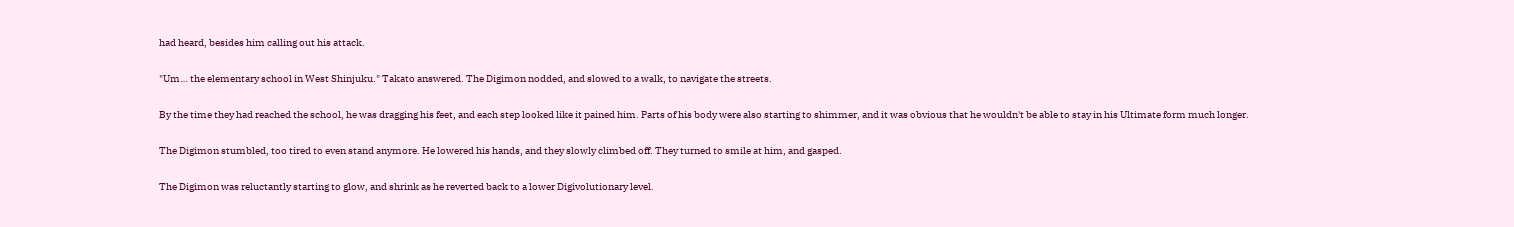had heard, besides him calling out his attack.

"Um… the elementary school in West Shinjuku." Takato answered. The Digimon nodded, and slowed to a walk, to navigate the streets.

By the time they had reached the school, he was dragging his feet, and each step looked like it pained him. Parts of his body were also starting to shimmer, and it was obvious that he wouldn't be able to stay in his Ultimate form much longer.

The Digimon stumbled, too tired to even stand anymore. He lowered his hands, and they slowly climbed off. They turned to smile at him, and gasped.

The Digimon was reluctantly starting to glow, and shrink as he reverted back to a lower Digivolutionary level.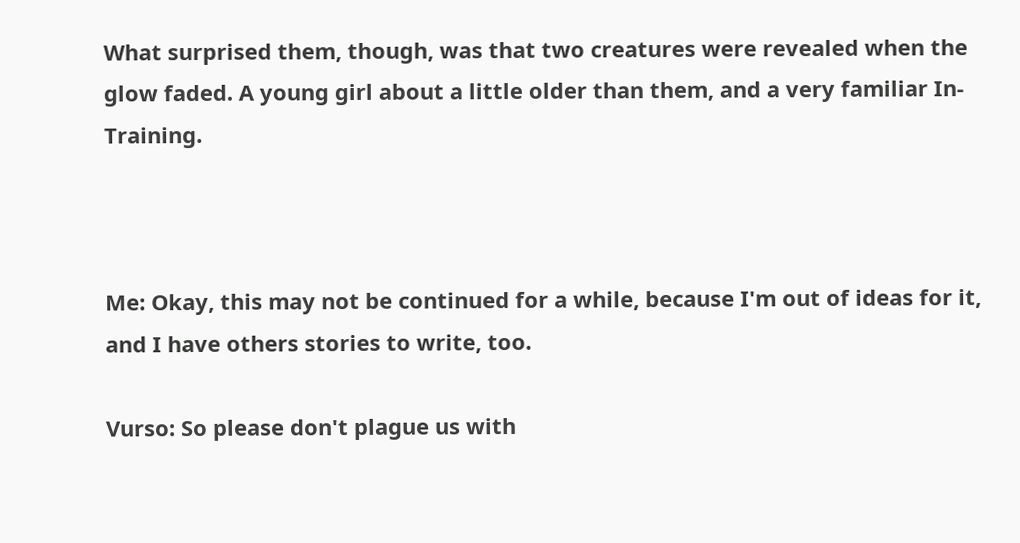What surprised them, though, was that two creatures were revealed when the glow faded. A young girl about a little older than them, and a very familiar In-Training.



Me: Okay, this may not be continued for a while, because I'm out of ideas for it, and I have others stories to write, too.

Vurso: So please don't plague us with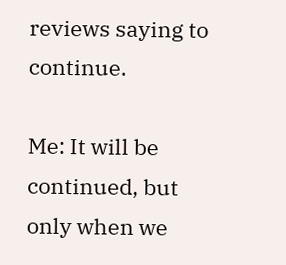reviews saying to continue.

Me: It will be continued, but only when we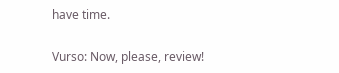have time.

Vurso: Now, please, review!